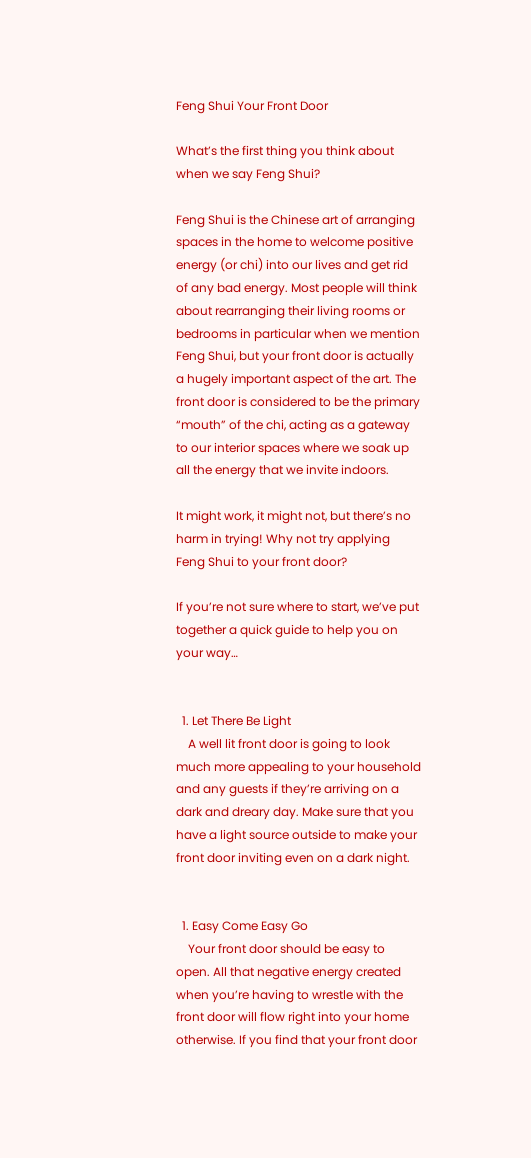Feng Shui Your Front Door

What’s the first thing you think about when we say Feng Shui?

Feng Shui is the Chinese art of arranging spaces in the home to welcome positive energy (or chi) into our lives and get rid of any bad energy. Most people will think about rearranging their living rooms or bedrooms in particular when we mention Feng Shui, but your front door is actually a hugely important aspect of the art. The front door is considered to be the primary “mouth” of the chi, acting as a gateway to our interior spaces where we soak up all the energy that we invite indoors.

It might work, it might not, but there’s no harm in trying! Why not try applying Feng Shui to your front door?

If you’re not sure where to start, we’ve put together a quick guide to help you on your way…


  1. Let There Be Light
    A well lit front door is going to look much more appealing to your household and any guests if they’re arriving on a dark and dreary day. Make sure that you have a light source outside to make your front door inviting even on a dark night.


  1. Easy Come Easy Go
    Your front door should be easy to open. All that negative energy created when you’re having to wrestle with the front door will flow right into your home otherwise. If you find that your front door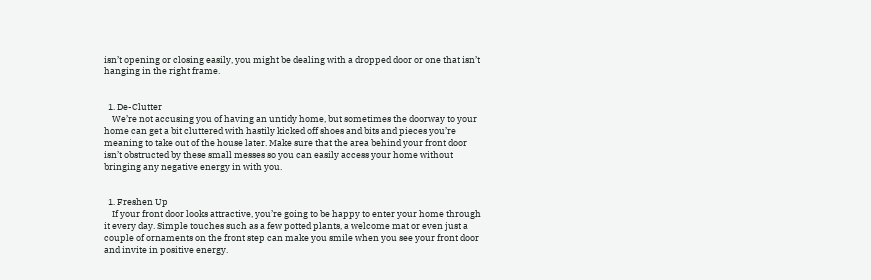isn’t opening or closing easily, you might be dealing with a dropped door or one that isn’t hanging in the right frame.


  1. De-Clutter
    We’re not accusing you of having an untidy home, but sometimes the doorway to your home can get a bit cluttered with hastily kicked off shoes and bits and pieces you’re meaning to take out of the house later. Make sure that the area behind your front door isn’t obstructed by these small messes so you can easily access your home without bringing any negative energy in with you.


  1. Freshen Up
    If your front door looks attractive, you’re going to be happy to enter your home through it every day. Simple touches such as a few potted plants, a welcome mat or even just a couple of ornaments on the front step can make you smile when you see your front door and invite in positive energy.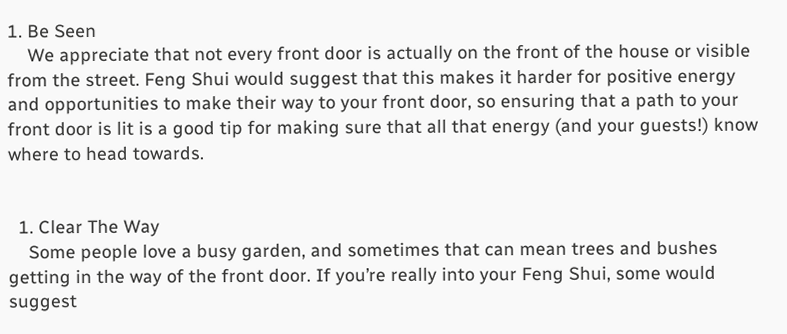1. Be Seen
    We appreciate that not every front door is actually on the front of the house or visible from the street. Feng Shui would suggest that this makes it harder for positive energy and opportunities to make their way to your front door, so ensuring that a path to your front door is lit is a good tip for making sure that all that energy (and your guests!) know where to head towards.


  1. Clear The Way
    Some people love a busy garden, and sometimes that can mean trees and bushes getting in the way of the front door. If you’re really into your Feng Shui, some would suggest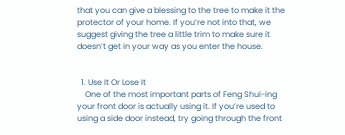that you can give a blessing to the tree to make it the protector of your home. If you’re not into that, we suggest giving the tree a little trim to make sure it doesn’t get in your way as you enter the house.


  1. Use It Or Lose It
    One of the most important parts of Feng Shui-ing your front door is actually using it. If you’re used to using a side door instead, try going through the front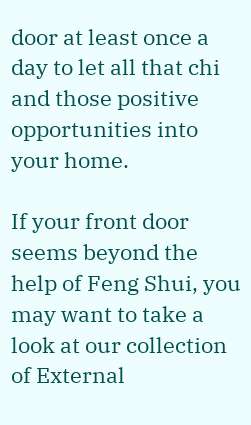door at least once a day to let all that chi and those positive opportunities into your home.

If your front door seems beyond the help of Feng Shui, you may want to take a look at our collection of External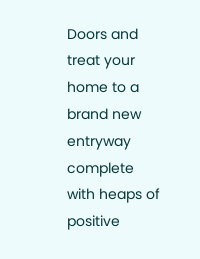Doors and treat your home to a brand new entryway complete with heaps of positive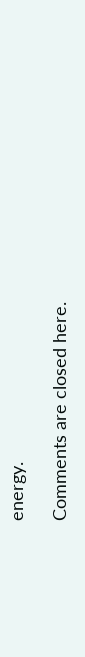energy.

Comments are closed here.